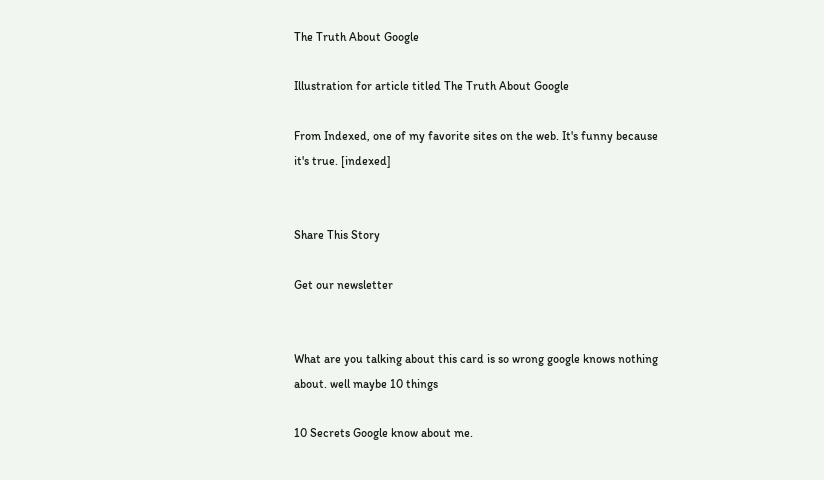The Truth About Google

Illustration for article titled The Truth About Google

From Indexed, one of my favorite sites on the web. It's funny because it's true. [indexed]


Share This Story

Get our newsletter


What are you talking about this card is so wrong google knows nothing about. well maybe 10 things

10 Secrets Google know about me.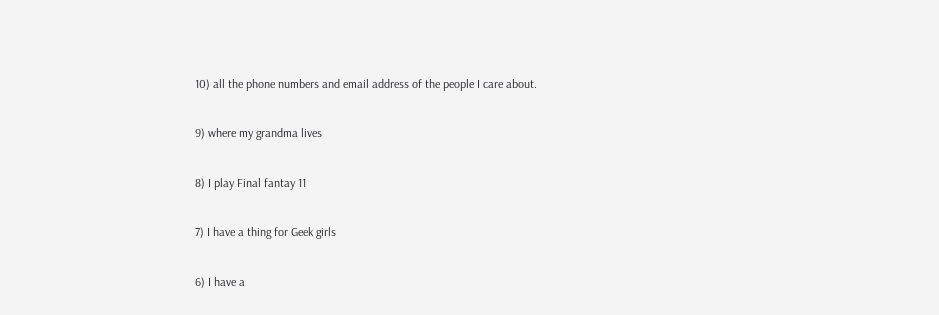10) all the phone numbers and email address of the people I care about.

9) where my grandma lives

8) I play Final fantay 11

7) I have a thing for Geek girls

6) I have a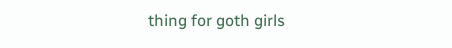thing for goth girls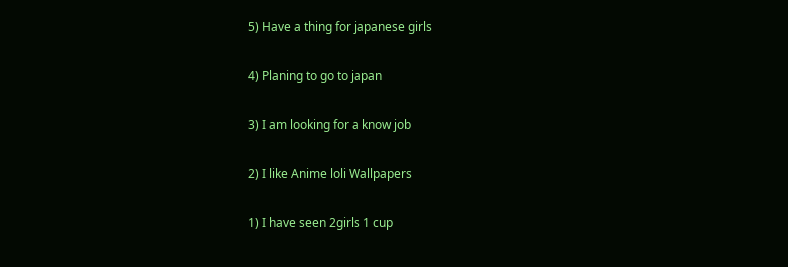5) Have a thing for japanese girls

4) Planing to go to japan

3) I am looking for a know job

2) I like Anime loli Wallpapers

1) I have seen 2girls 1 cup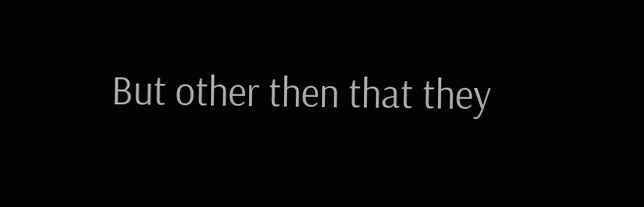But other then that they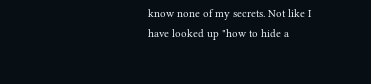know none of my secrets. Not like I have looked up "how to hide a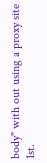body" with out using a proxy site 1st.